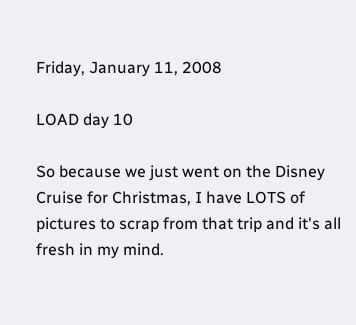Friday, January 11, 2008

LOAD day 10

So because we just went on the Disney Cruise for Christmas, I have LOTS of pictures to scrap from that trip and it's all fresh in my mind.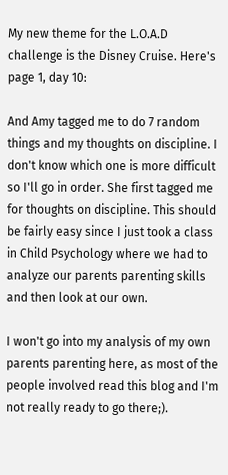My new theme for the L.O.A.D challenge is the Disney Cruise. Here's page 1, day 10:

And Amy tagged me to do 7 random things and my thoughts on discipline. I don't know which one is more difficult so I'll go in order. She first tagged me for thoughts on discipline. This should be fairly easy since I just took a class in Child Psychology where we had to analyze our parents parenting skills and then look at our own.

I won't go into my analysis of my own parents parenting here, as most of the people involved read this blog and I'm not really ready to go there;).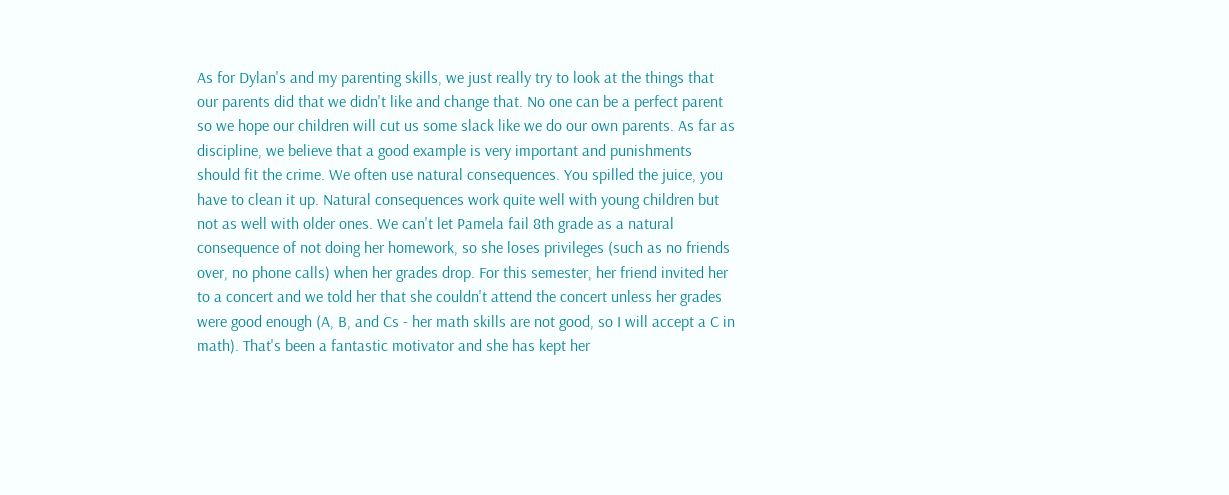As for Dylan's and my parenting skills, we just really try to look at the things that our parents did that we didn't like and change that. No one can be a perfect parent so we hope our children will cut us some slack like we do our own parents. As far as discipline, we believe that a good example is very important and punishments should fit the crime. We often use natural consequences. You spilled the juice, you have to clean it up. Natural consequences work quite well with young children but not as well with older ones. We can't let Pamela fail 8th grade as a natural consequence of not doing her homework, so she loses privileges (such as no friends over, no phone calls) when her grades drop. For this semester, her friend invited her to a concert and we told her that she couldn't attend the concert unless her grades were good enough (A, B, and Cs - her math skills are not good, so I will accept a C in math). That's been a fantastic motivator and she has kept her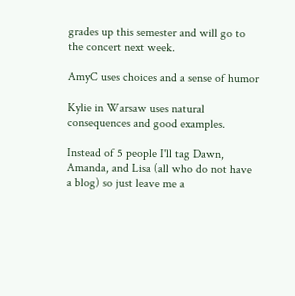grades up this semester and will go to the concert next week.

AmyC uses choices and a sense of humor

Kylie in Warsaw uses natural consequences and good examples.

Instead of 5 people I'll tag Dawn, Amanda, and Lisa (all who do not have a blog) so just leave me a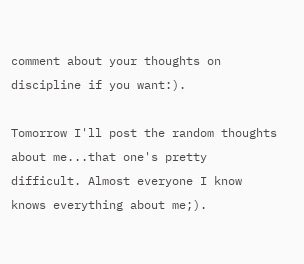comment about your thoughts on discipline if you want:).

Tomorrow I'll post the random thoughts about me...that one's pretty difficult. Almost everyone I know knows everything about me;).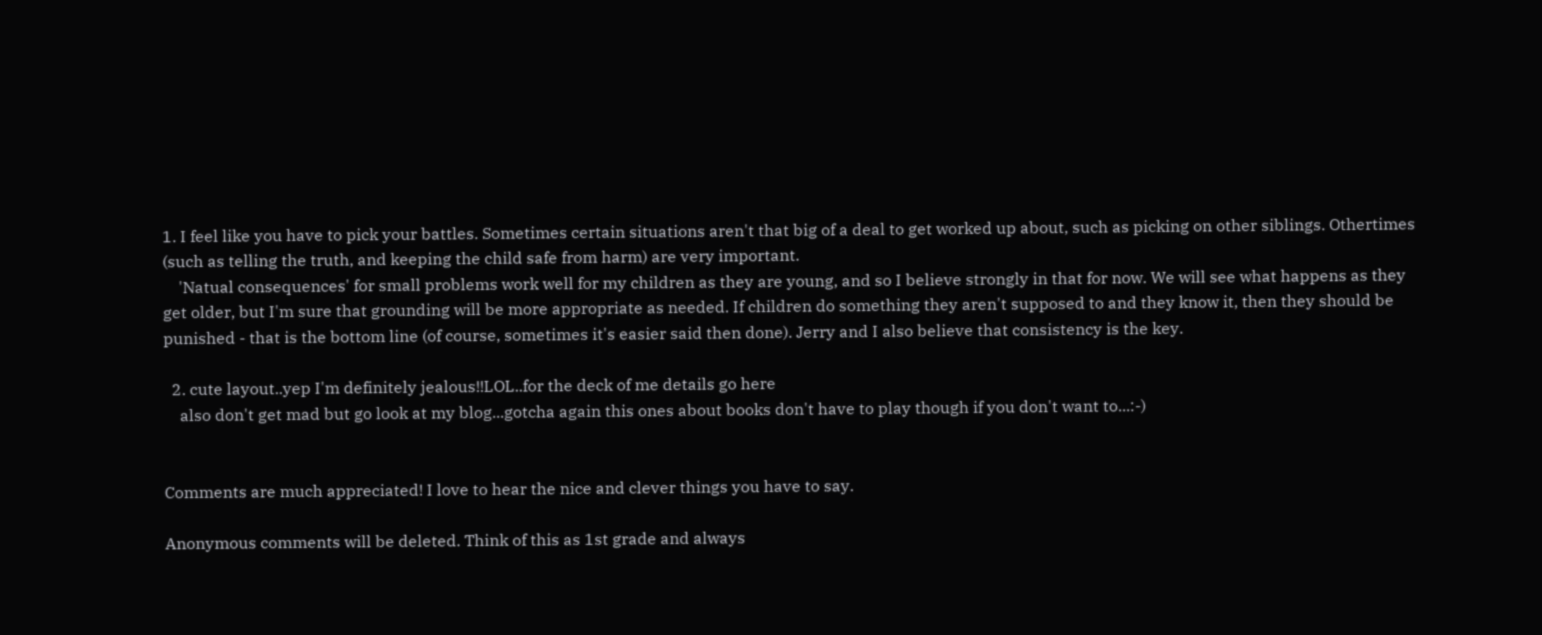1. I feel like you have to pick your battles. Sometimes certain situations aren't that big of a deal to get worked up about, such as picking on other siblings. Othertimes (such as telling the truth, and keeping the child safe from harm) are very important.
    'Natual consequences' for small problems work well for my children as they are young, and so I believe strongly in that for now. We will see what happens as they get older, but I'm sure that grounding will be more appropriate as needed. If children do something they aren't supposed to and they know it, then they should be punished - that is the bottom line (of course, sometimes it's easier said then done). Jerry and I also believe that consistency is the key.

  2. cute layout..yep I'm definitely jealous!!LOL..for the deck of me details go here
    also don't get mad but go look at my blog...gotcha again this ones about books don't have to play though if you don't want to...:-)


Comments are much appreciated! I love to hear the nice and clever things you have to say.

Anonymous comments will be deleted. Think of this as 1st grade and always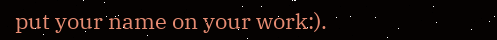put your name on your work:).